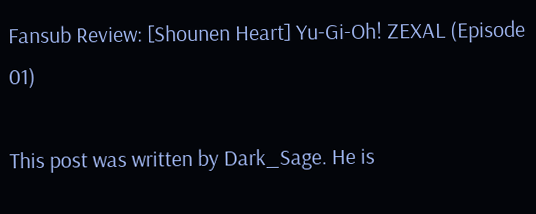Fansub Review: [Shounen Heart] Yu-Gi-Oh! ZEXAL (Episode 01)

This post was written by Dark_Sage. He is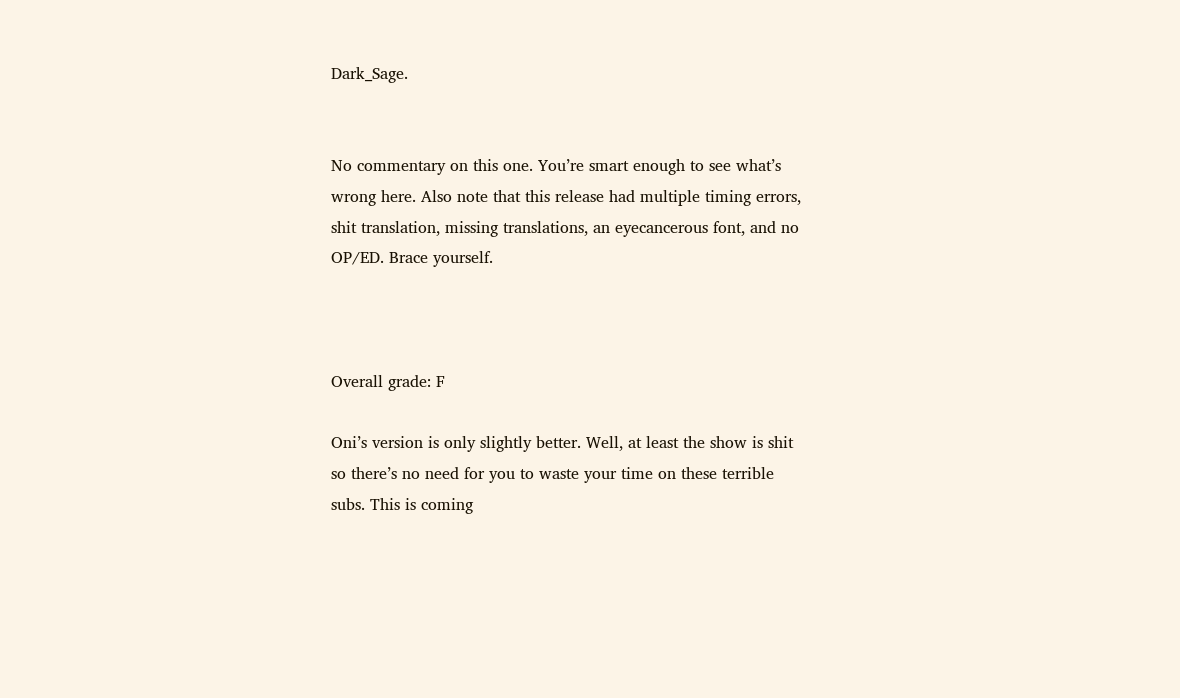Dark_Sage.


No commentary on this one. You’re smart enough to see what’s wrong here. Also note that this release had multiple timing errors, shit translation, missing translations, an eyecancerous font, and no OP/ED. Brace yourself.



Overall grade: F

Oni’s version is only slightly better. Well, at least the show is shit so there’s no need for you to waste your time on these terrible subs. This is coming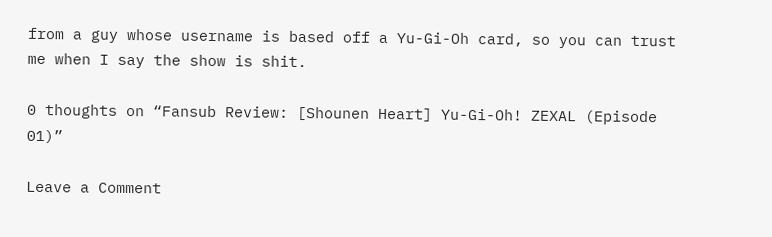from a guy whose username is based off a Yu-Gi-Oh card, so you can trust me when I say the show is shit.

0 thoughts on “Fansub Review: [Shounen Heart] Yu-Gi-Oh! ZEXAL (Episode 01)”

Leave a Comment